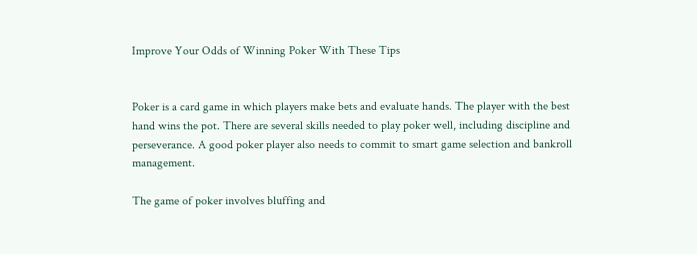Improve Your Odds of Winning Poker With These Tips


Poker is a card game in which players make bets and evaluate hands. The player with the best hand wins the pot. There are several skills needed to play poker well, including discipline and perseverance. A good poker player also needs to commit to smart game selection and bankroll management.

The game of poker involves bluffing and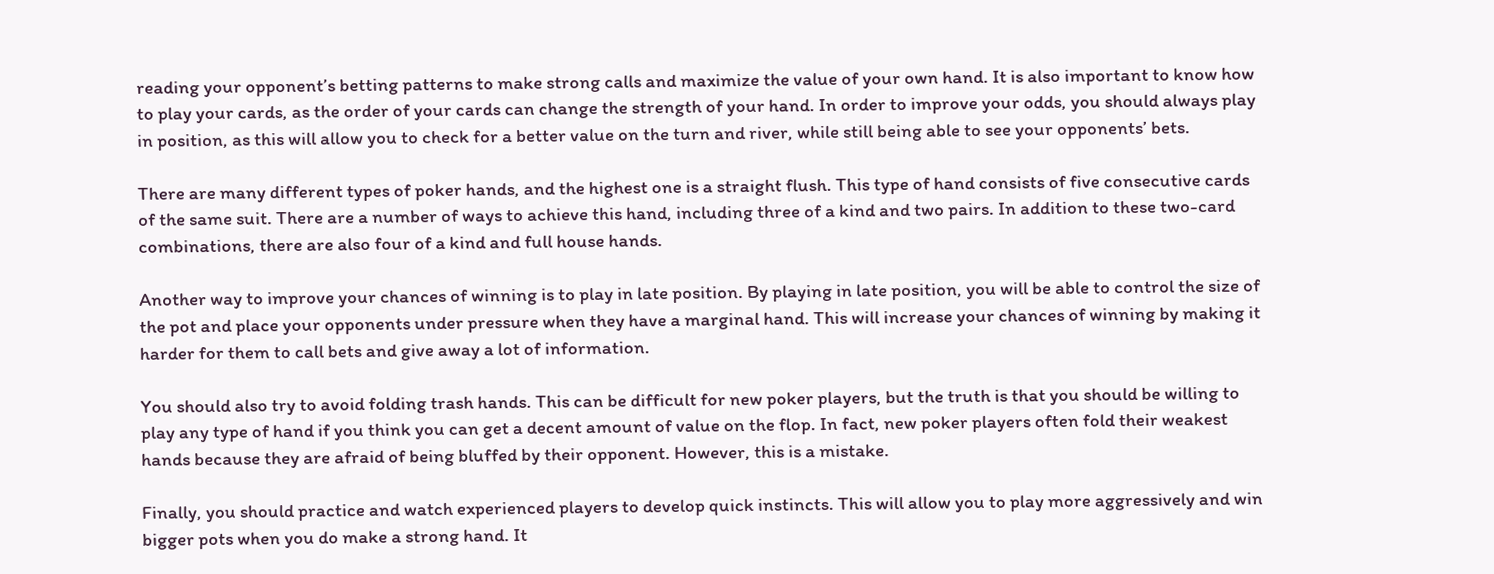reading your opponent’s betting patterns to make strong calls and maximize the value of your own hand. It is also important to know how to play your cards, as the order of your cards can change the strength of your hand. In order to improve your odds, you should always play in position, as this will allow you to check for a better value on the turn and river, while still being able to see your opponents’ bets.

There are many different types of poker hands, and the highest one is a straight flush. This type of hand consists of five consecutive cards of the same suit. There are a number of ways to achieve this hand, including three of a kind and two pairs. In addition to these two-card combinations, there are also four of a kind and full house hands.

Another way to improve your chances of winning is to play in late position. By playing in late position, you will be able to control the size of the pot and place your opponents under pressure when they have a marginal hand. This will increase your chances of winning by making it harder for them to call bets and give away a lot of information.

You should also try to avoid folding trash hands. This can be difficult for new poker players, but the truth is that you should be willing to play any type of hand if you think you can get a decent amount of value on the flop. In fact, new poker players often fold their weakest hands because they are afraid of being bluffed by their opponent. However, this is a mistake.

Finally, you should practice and watch experienced players to develop quick instincts. This will allow you to play more aggressively and win bigger pots when you do make a strong hand. It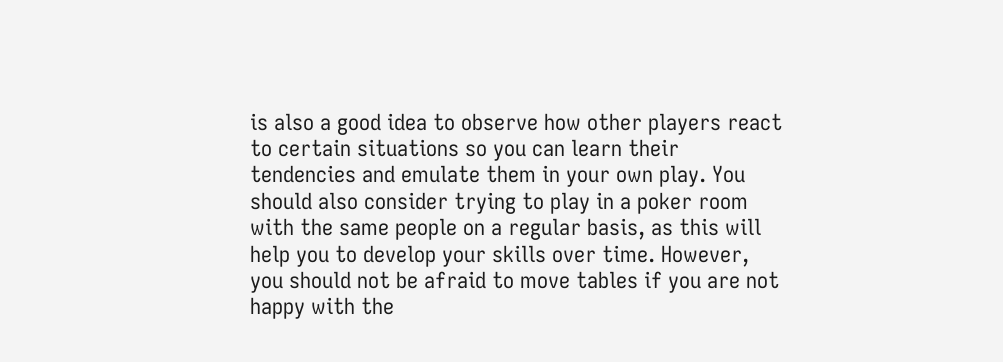is also a good idea to observe how other players react to certain situations so you can learn their tendencies and emulate them in your own play. You should also consider trying to play in a poker room with the same people on a regular basis, as this will help you to develop your skills over time. However, you should not be afraid to move tables if you are not happy with the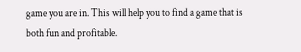game you are in. This will help you to find a game that is both fun and profitable.